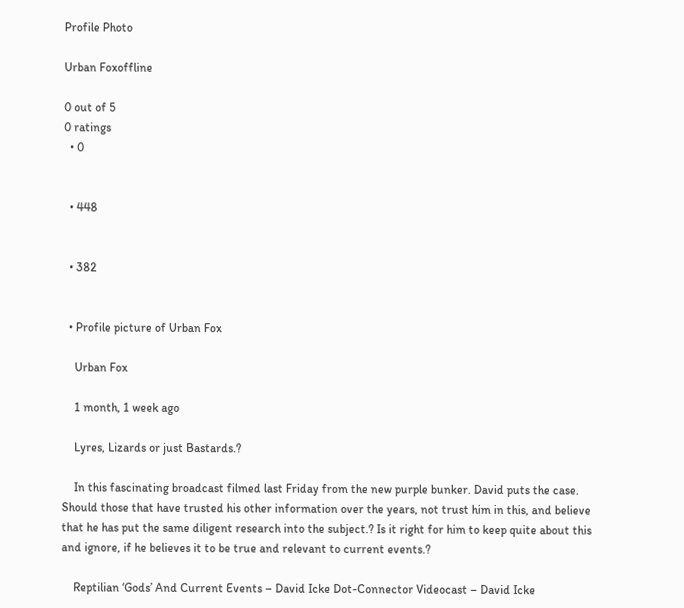Profile Photo

Urban Foxoffline

0 out of 5
0 ratings
  • 0


  • 448


  • 382


  • Profile picture of Urban Fox

    Urban Fox

    1 month, 1 week ago

    Lyres, Lizards or just Bastards.?

    In this fascinating broadcast filmed last Friday from the new purple bunker. David puts the case. Should those that have trusted his other information over the years, not trust him in this, and believe that he has put the same diligent research into the subject.? Is it right for him to keep quite about this and ignore, if he believes it to be true and relevant to current events.?

    Reptilian ‘Gods’ And Current Events – David Icke Dot-Connector Videocast – David Icke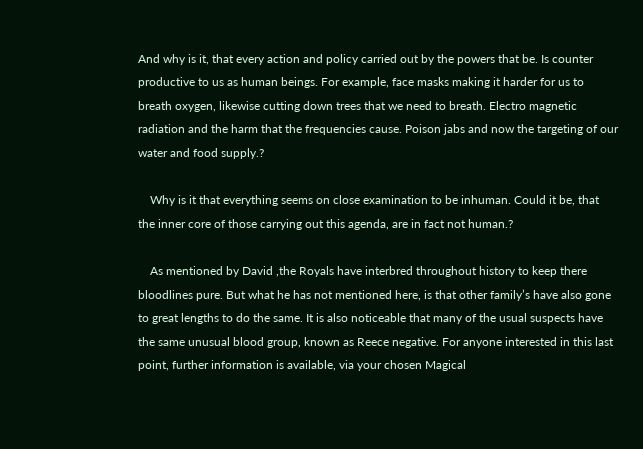And why is it, that every action and policy carried out by the powers that be. Is counter productive to us as human beings. For example, face masks making it harder for us to breath oxygen, likewise cutting down trees that we need to breath. Electro magnetic radiation and the harm that the frequencies cause. Poison jabs and now the targeting of our water and food supply.?

    Why is it that everything seems on close examination to be inhuman. Could it be, that the inner core of those carrying out this agenda, are in fact not human.?

    As mentioned by David ,the Royals have interbred throughout history to keep there bloodlines pure. But what he has not mentioned here, is that other family’s have also gone to great lengths to do the same. It is also noticeable that many of the usual suspects have the same unusual blood group, known as Reece negative. For anyone interested in this last point, further information is available, via your chosen Magical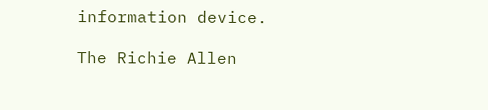information device.

The Richie Allen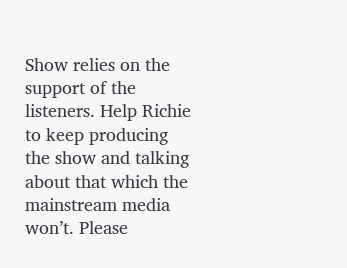Show relies on the support of the listeners. Help Richie to keep producing the show and talking about that which the mainstream media won’t. Please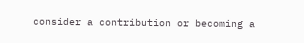consider a contribution or becoming a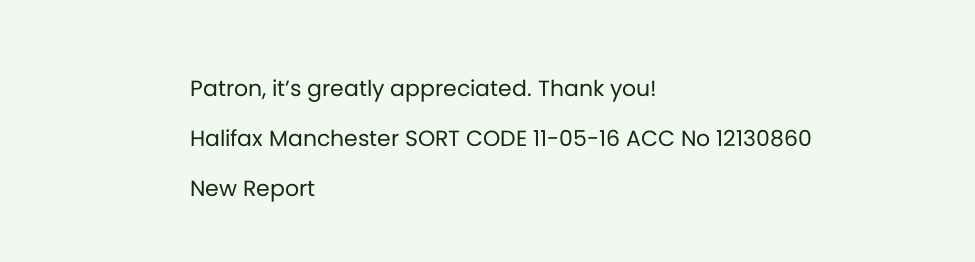Patron, it’s greatly appreciated. Thank you!

Halifax Manchester SORT CODE 11-05-16 ACC No 12130860

New Report